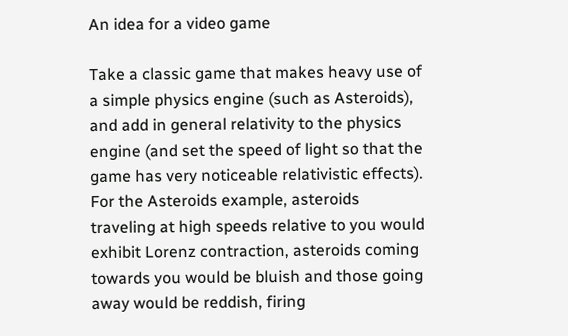An idea for a video game

Take a classic game that makes heavy use of a simple physics engine (such as Asteroids), and add in general relativity to the physics engine (and set the speed of light so that the game has very noticeable relativistic effects). For the Asteroids example, asteroids traveling at high speeds relative to you would exhibit Lorenz contraction, asteroids coming towards you would be bluish and those going away would be reddish, firing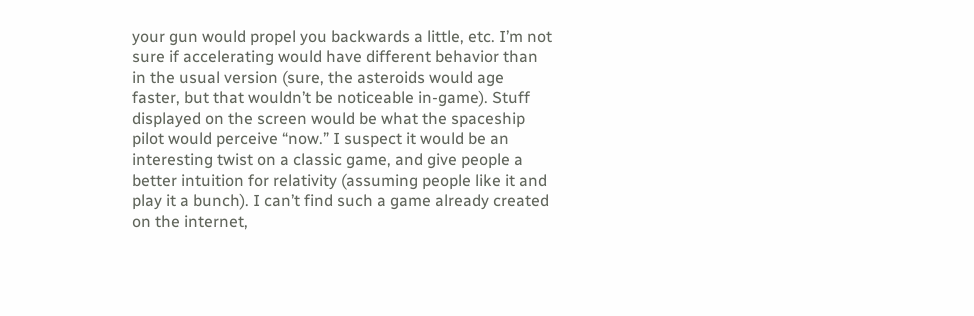your gun would propel you backwards a little, etc. I’m not sure if accelerating would have different behavior than in the usual version (sure, the asteroids would age faster, but that wouldn’t be noticeable in-game). Stuff displayed on the screen would be what the spaceship pilot would perceive “now.” I suspect it would be an interesting twist on a classic game, and give people a better intuition for relativity (assuming people like it and play it a bunch). I can’t find such a game already created on the internet,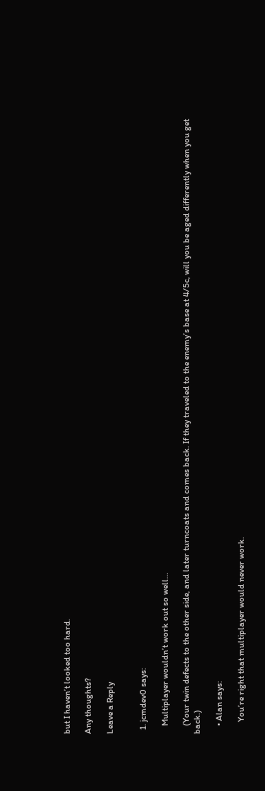but I haven’t looked too hard.

Any thoughts?

Leave a Reply


  1. jcmdev0 says:

    Multiplayer wouldn’t work out so well…

    (Your twin defects to the other side, and later turncoats and comes back. If they traveled to the enemy’s base at 4/5c, will you be aged differently when you get back.)

    • Alan says:

      You’re right that multiplayer would never work.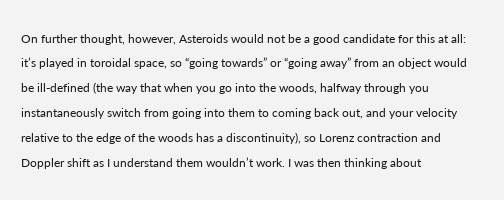On further thought, however, Asteroids would not be a good candidate for this at all: it’s played in toroidal space, so “going towards” or “going away” from an object would be ill-defined (the way that when you go into the woods, halfway through you instantaneously switch from going into them to coming back out, and your velocity relative to the edge of the woods has a discontinuity), so Lorenz contraction and Doppler shift as I understand them wouldn’t work. I was then thinking about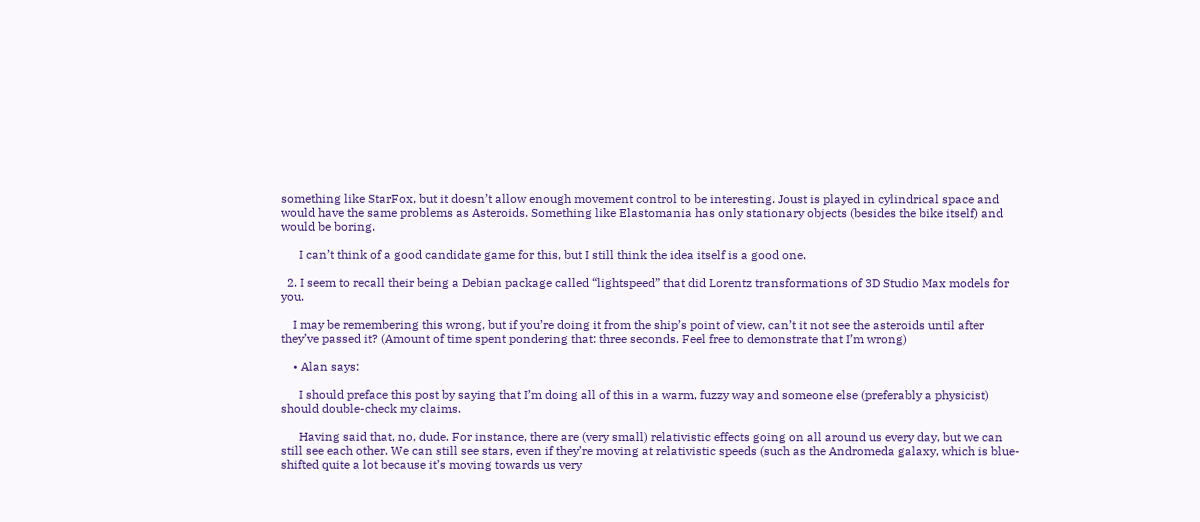something like StarFox, but it doesn’t allow enough movement control to be interesting. Joust is played in cylindrical space and would have the same problems as Asteroids. Something like Elastomania has only stationary objects (besides the bike itself) and would be boring.

      I can’t think of a good candidate game for this, but I still think the idea itself is a good one.

  2. I seem to recall their being a Debian package called “lightspeed” that did Lorentz transformations of 3D Studio Max models for you.

    I may be remembering this wrong, but if you’re doing it from the ship’s point of view, can’t it not see the asteroids until after they’ve passed it? (Amount of time spent pondering that: three seconds. Feel free to demonstrate that I’m wrong)

    • Alan says:

      I should preface this post by saying that I’m doing all of this in a warm, fuzzy way and someone else (preferably a physicist) should double-check my claims.

      Having said that, no, dude. For instance, there are (very small) relativistic effects going on all around us every day, but we can still see each other. We can still see stars, even if they’re moving at relativistic speeds (such as the Andromeda galaxy, which is blue-shifted quite a lot because it’s moving towards us very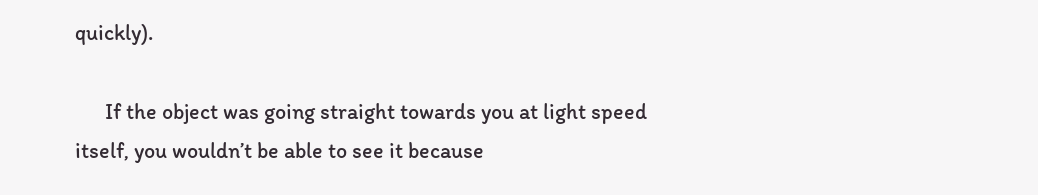quickly).

      If the object was going straight towards you at light speed itself, you wouldn’t be able to see it because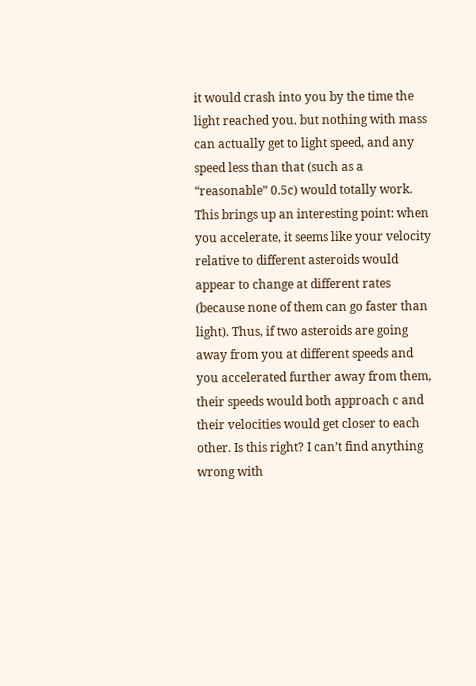it would crash into you by the time the light reached you. but nothing with mass can actually get to light speed, and any speed less than that (such as a “reasonable” 0.5c) would totally work. This brings up an interesting point: when you accelerate, it seems like your velocity relative to different asteroids would appear to change at different rates (because none of them can go faster than light). Thus, if two asteroids are going away from you at different speeds and you accelerated further away from them, their speeds would both approach c and their velocities would get closer to each other. Is this right? I can’t find anything wrong with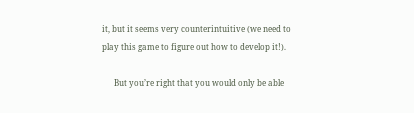it, but it seems very counterintuitive (we need to play this game to figure out how to develop it!).

      But you’re right that you would only be able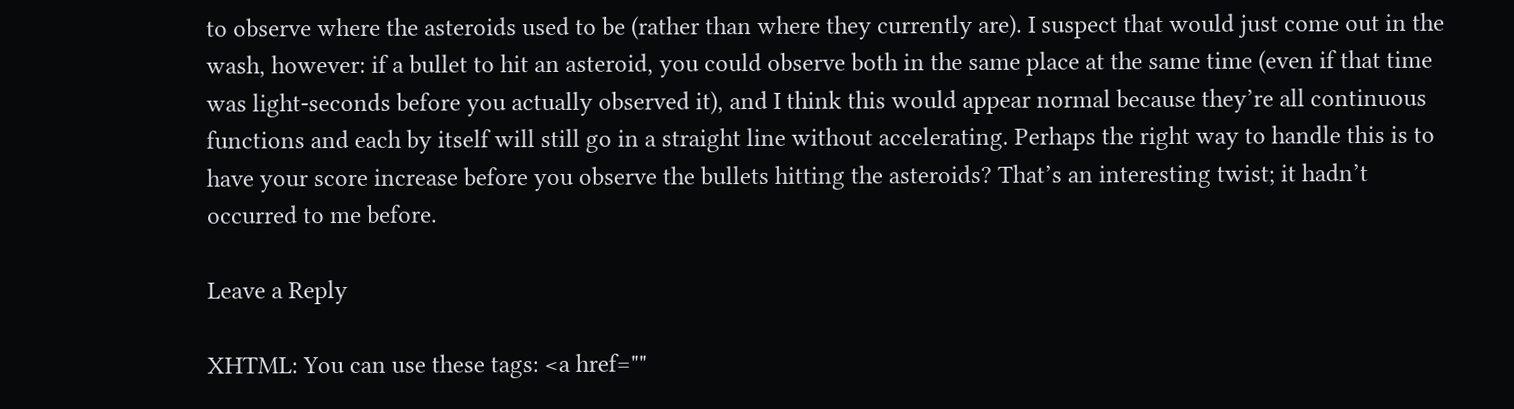to observe where the asteroids used to be (rather than where they currently are). I suspect that would just come out in the wash, however: if a bullet to hit an asteroid, you could observe both in the same place at the same time (even if that time was light-seconds before you actually observed it), and I think this would appear normal because they’re all continuous functions and each by itself will still go in a straight line without accelerating. Perhaps the right way to handle this is to have your score increase before you observe the bullets hitting the asteroids? That’s an interesting twist; it hadn’t occurred to me before.

Leave a Reply

XHTML: You can use these tags: <a href=""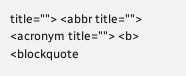title=""> <abbr title=""> <acronym title=""> <b> <blockquote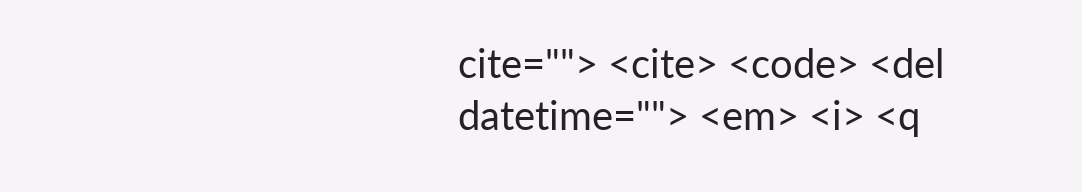cite=""> <cite> <code> <del datetime=""> <em> <i> <q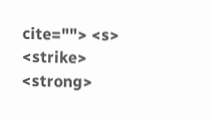cite=""> <s> <strike> <strong>